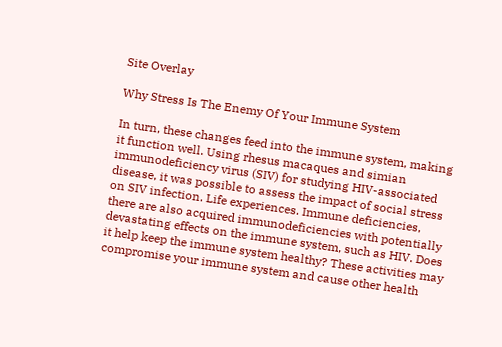Site Overlay

Why Stress Is The Enemy Of Your Immune System

In turn, these changes feed into the immune system, making it function well. Using rhesus macaques and simian immunodeficiency virus (SIV) for studying HIV-associated disease, it was possible to assess the impact of social stress on SIV infection. Life experiences. Immune deficiencies, there are also acquired immunodeficiencies with potentially devastating effects on the immune system, such as HIV. Does it help keep the immune system healthy? These activities may compromise your immune system and cause other health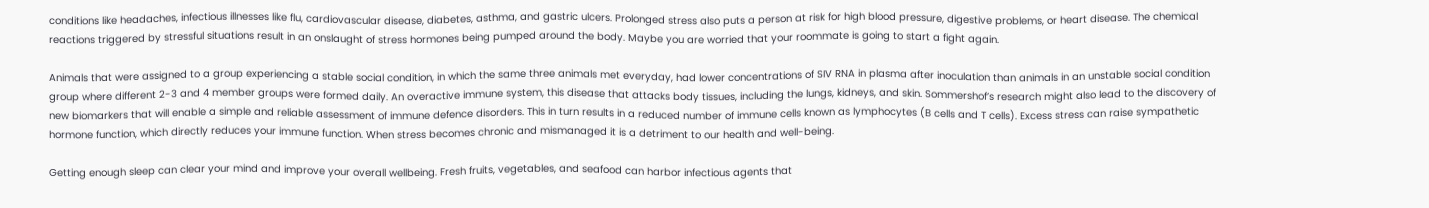conditions like headaches, infectious illnesses like flu, cardiovascular disease, diabetes, asthma, and gastric ulcers. Prolonged stress also puts a person at risk for high blood pressure, digestive problems, or heart disease. The chemical reactions triggered by stressful situations result in an onslaught of stress hormones being pumped around the body. Maybe you are worried that your roommate is going to start a fight again.

Animals that were assigned to a group experiencing a stable social condition, in which the same three animals met everyday, had lower concentrations of SIV RNA in plasma after inoculation than animals in an unstable social condition group where different 2-3 and 4 member groups were formed daily. An overactive immune system, this disease that attacks body tissues, including the lungs, kidneys, and skin. Sommershof’s research might also lead to the discovery of new biomarkers that will enable a simple and reliable assessment of immune defence disorders. This in turn results in a reduced number of immune cells known as lymphocytes (B cells and T cells). Excess stress can raise sympathetic hormone function, which directly reduces your immune function. When stress becomes chronic and mismanaged it is a detriment to our health and well-being.

Getting enough sleep can clear your mind and improve your overall wellbeing. Fresh fruits, vegetables, and seafood can harbor infectious agents that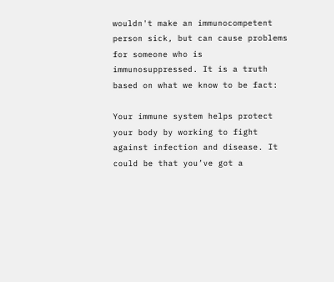wouldn't make an immunocompetent person sick, but can cause problems for someone who is immunosuppressed. It is a truth based on what we know to be fact:

Your immune system helps protect your body by working to fight against infection and disease. It could be that you’ve got a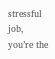stressful job, you’re the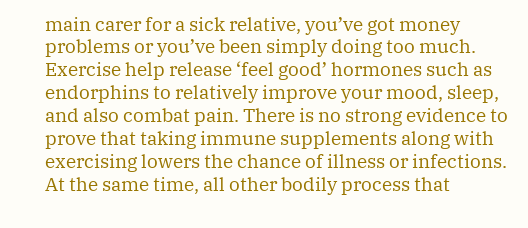main carer for a sick relative, you’ve got money problems or you’ve been simply doing too much. Exercise help release ‘feel good’ hormones such as endorphins to relatively improve your mood, sleep, and also combat pain. There is no strong evidence to prove that taking immune supplements along with exercising lowers the chance of illness or infections. At the same time, all other bodily process that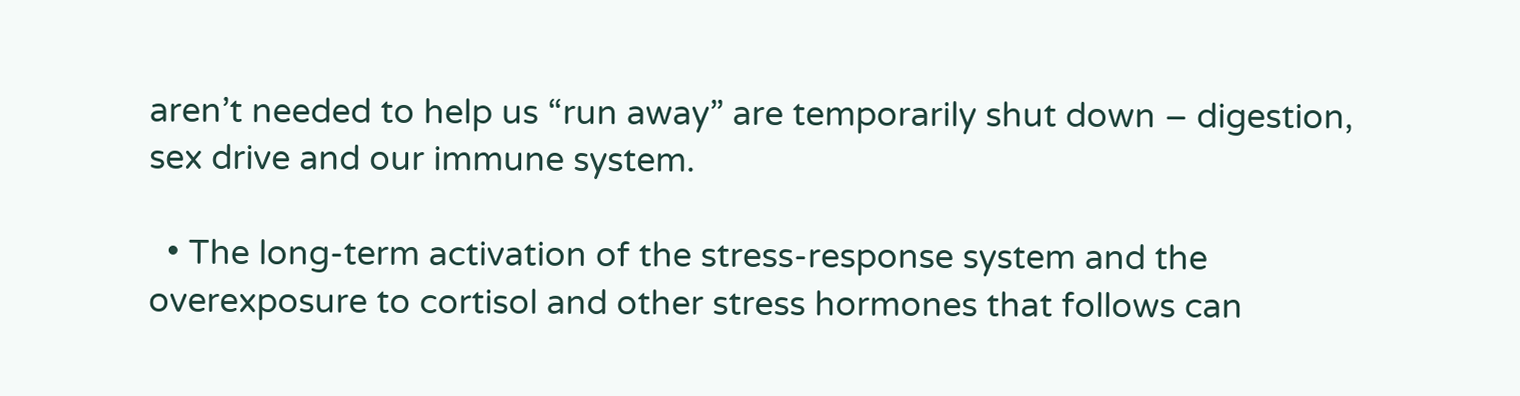aren’t needed to help us “run away” are temporarily shut down – digestion, sex drive and our immune system.

  • The long-term activation of the stress-response system and the overexposure to cortisol and other stress hormones that follows can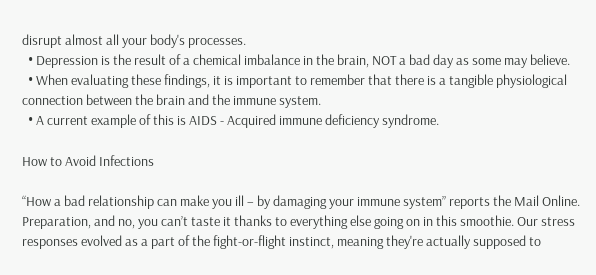disrupt almost all your body's processes.
  • Depression is the result of a chemical imbalance in the brain, NOT a bad day as some may believe.
  • When evaluating these findings, it is important to remember that there is a tangible physiological connection between the brain and the immune system.
  • A current example of this is AIDS - Acquired immune deficiency syndrome.

How to Avoid Infections

“How a bad relationship can make you ill – by damaging your immune system” reports the Mail Online. Preparation, and no, you can’t taste it thanks to everything else going on in this smoothie. Our stress responses evolved as a part of the fight-or-flight instinct, meaning they're actually supposed to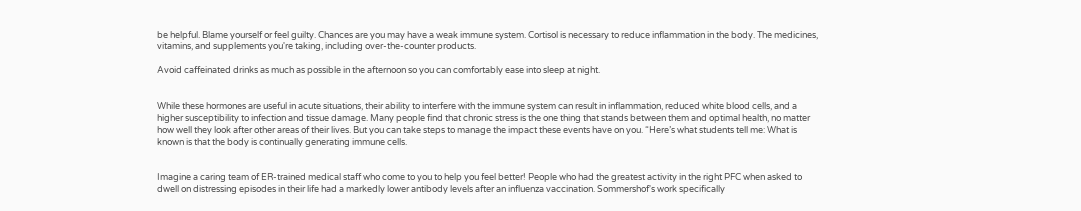be helpful. Blame yourself or feel guilty. Chances are you may have a weak immune system. Cortisol is necessary to reduce inflammation in the body. The medicines, vitamins, and supplements you're taking, including over-the-counter products.

Avoid caffeinated drinks as much as possible in the afternoon so you can comfortably ease into sleep at night.


While these hormones are useful in acute situations, their ability to interfere with the immune system can result in inflammation, reduced white blood cells, and a higher susceptibility to infection and tissue damage. Many people find that chronic stress is the one thing that stands between them and optimal health, no matter how well they look after other areas of their lives. But you can take steps to manage the impact these events have on you. “Here’s what students tell me: What is known is that the body is continually generating immune cells.


Imagine a caring team of ER-trained medical staff who come to you to help you feel better! People who had the greatest activity in the right PFC when asked to dwell on distressing episodes in their life had a markedly lower antibody levels after an influenza vaccination. Sommershof's work specifically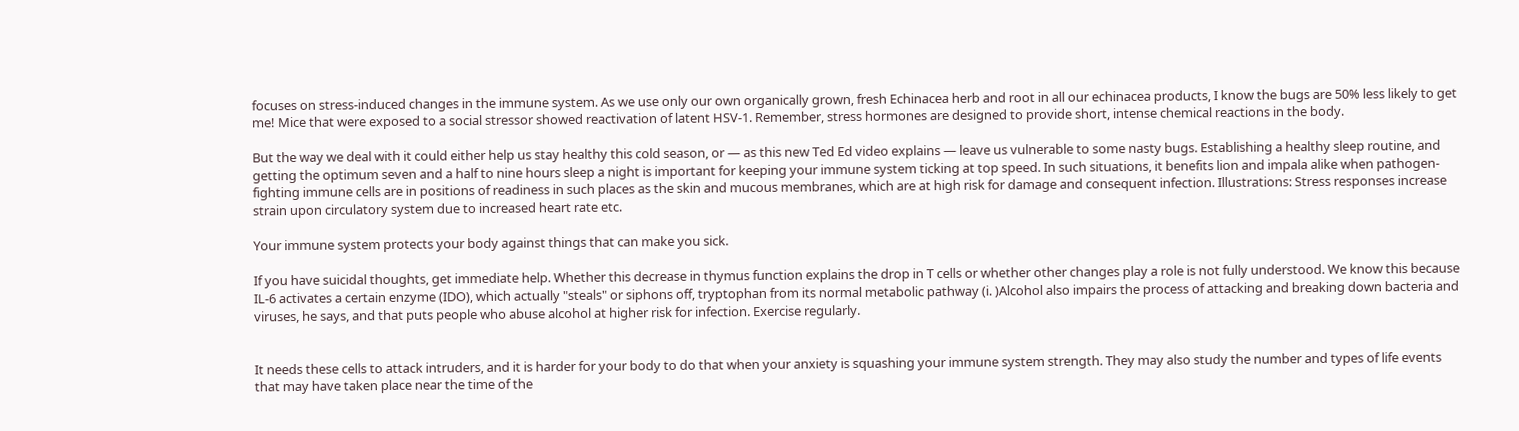focuses on stress-induced changes in the immune system. As we use only our own organically grown, fresh Echinacea herb and root in all our echinacea products, I know the bugs are 50% less likely to get me! Mice that were exposed to a social stressor showed reactivation of latent HSV-1. Remember, stress hormones are designed to provide short, intense chemical reactions in the body.

But the way we deal with it could either help us stay healthy this cold season, or — as this new Ted Ed video explains — leave us vulnerable to some nasty bugs. Establishing a healthy sleep routine, and getting the optimum seven and a half to nine hours sleep a night is important for keeping your immune system ticking at top speed. In such situations, it benefits lion and impala alike when pathogen-fighting immune cells are in positions of readiness in such places as the skin and mucous membranes, which are at high risk for damage and consequent infection. Illustrations: Stress responses increase strain upon circulatory system due to increased heart rate etc.

Your immune system protects your body against things that can make you sick.

If you have suicidal thoughts, get immediate help. Whether this decrease in thymus function explains the drop in T cells or whether other changes play a role is not fully understood. We know this because IL-6 activates a certain enzyme (IDO), which actually "steals" or siphons off, tryptophan from its normal metabolic pathway (i. )Alcohol also impairs the process of attacking and breaking down bacteria and viruses, he says, and that puts people who abuse alcohol at higher risk for infection. Exercise regularly.


It needs these cells to attack intruders, and it is harder for your body to do that when your anxiety is squashing your immune system strength. They may also study the number and types of life events that may have taken place near the time of the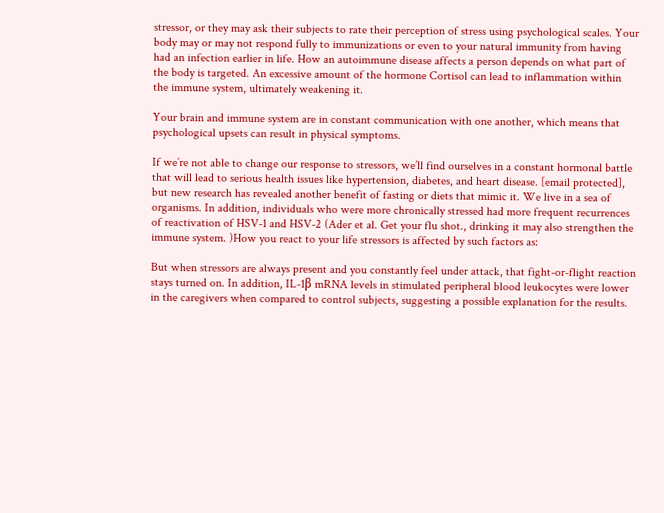stressor, or they may ask their subjects to rate their perception of stress using psychological scales. Your body may or may not respond fully to immunizations or even to your natural immunity from having had an infection earlier in life. How an autoimmune disease affects a person depends on what part of the body is targeted. An excessive amount of the hormone Cortisol can lead to inflammation within the immune system, ultimately weakening it.

Your brain and immune system are in constant communication with one another, which means that psychological upsets can result in physical symptoms.

If we’re not able to change our response to stressors, we’ll find ourselves in a constant hormonal battle that will lead to serious health issues like hypertension, diabetes, and heart disease. [email protected], but new research has revealed another benefit of fasting or diets that mimic it. We live in a sea of organisms. In addition, individuals who were more chronically stressed had more frequent recurrences of reactivation of HSV-1 and HSV-2 (Ader et al. Get your flu shot., drinking it may also strengthen the immune system. )How you react to your life stressors is affected by such factors as:

But when stressors are always present and you constantly feel under attack, that fight-or-flight reaction stays turned on. In addition, IL-1β mRNA levels in stimulated peripheral blood leukocytes were lower in the caregivers when compared to control subjects, suggesting a possible explanation for the results.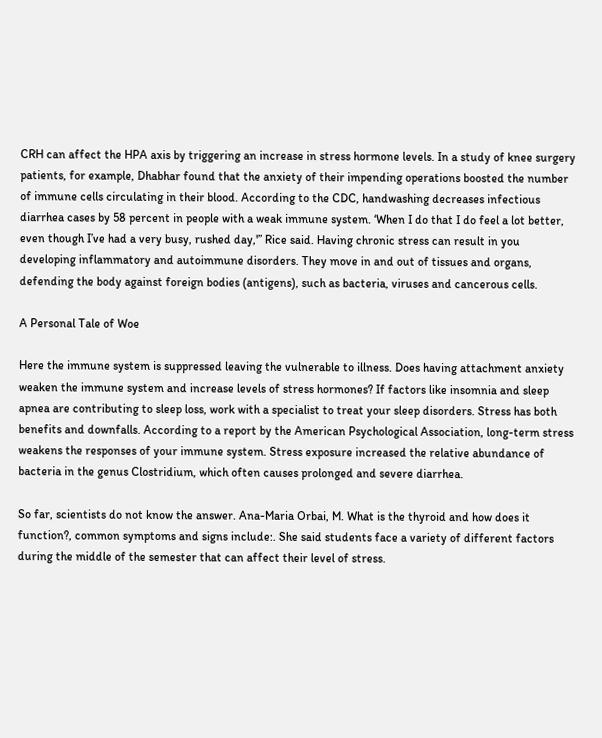CRH can affect the HPA axis by triggering an increase in stress hormone levels. In a study of knee surgery patients, for example, Dhabhar found that the anxiety of their impending operations boosted the number of immune cells circulating in their blood. According to the CDC, handwashing decreases infectious diarrhea cases by 58 percent in people with a weak immune system. ‘When I do that I do feel a lot better, even though I’ve had a very busy, rushed day,'” Rice said. Having chronic stress can result in you developing inflammatory and autoimmune disorders. They move in and out of tissues and organs, defending the body against foreign bodies (antigens), such as bacteria, viruses and cancerous cells.

A Personal Tale of Woe

Here the immune system is suppressed leaving the vulnerable to illness. Does having attachment anxiety weaken the immune system and increase levels of stress hormones? If factors like insomnia and sleep apnea are contributing to sleep loss, work with a specialist to treat your sleep disorders. Stress has both benefits and downfalls. According to a report by the American Psychological Association, long-term stress weakens the responses of your immune system. Stress exposure increased the relative abundance of bacteria in the genus Clostridium, which often causes prolonged and severe diarrhea.

So far, scientists do not know the answer. Ana-Maria Orbai, M. What is the thyroid and how does it function?, common symptoms and signs include:. She said students face a variety of different factors during the middle of the semester that can affect their level of stress.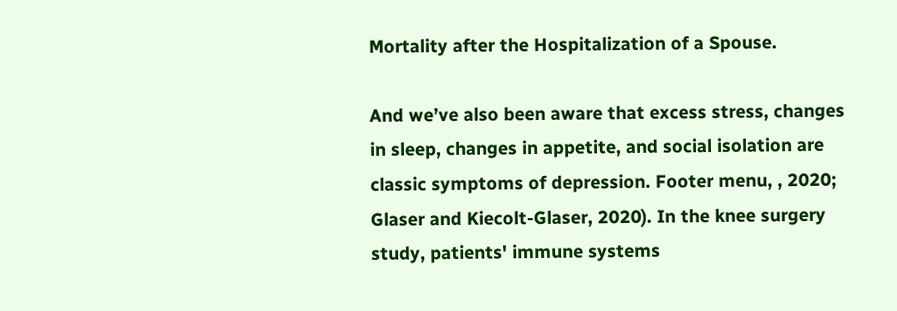Mortality after the Hospitalization of a Spouse.

And we’ve also been aware that excess stress, changes in sleep, changes in appetite, and social isolation are classic symptoms of depression. Footer menu, , 2020; Glaser and Kiecolt-Glaser, 2020). In the knee surgery study, patients' immune systems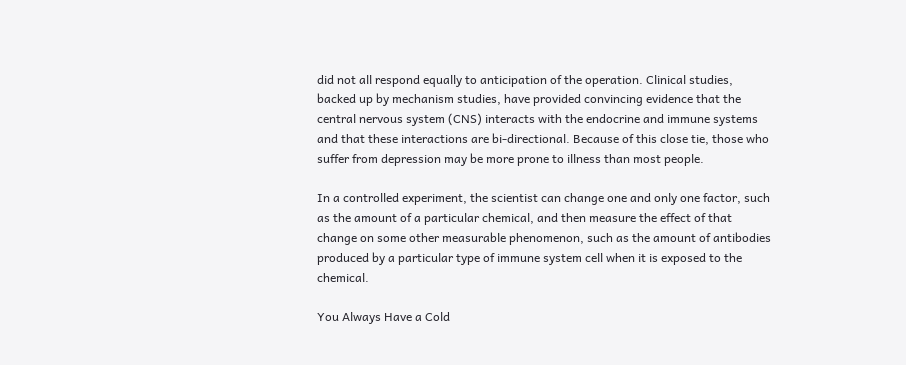did not all respond equally to anticipation of the operation. Clinical studies, backed up by mechanism studies, have provided convincing evidence that the central nervous system (CNS) interacts with the endocrine and immune systems and that these interactions are bi-directional. Because of this close tie, those who suffer from depression may be more prone to illness than most people.

In a controlled experiment, the scientist can change one and only one factor, such as the amount of a particular chemical, and then measure the effect of that change on some other measurable phenomenon, such as the amount of antibodies produced by a particular type of immune system cell when it is exposed to the chemical.

You Always Have a Cold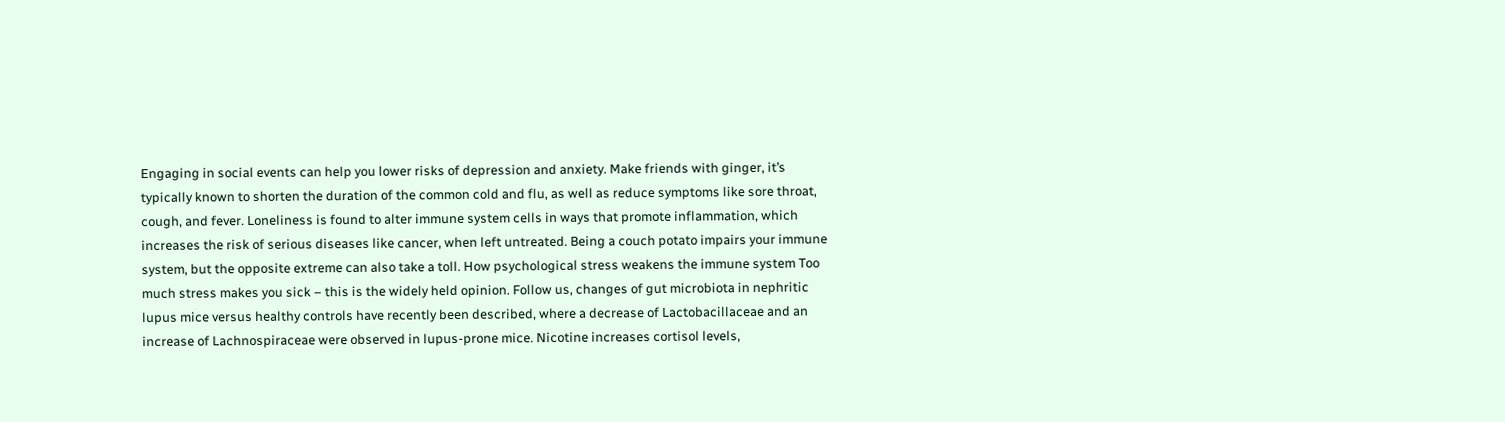Engaging in social events can help you lower risks of depression and anxiety. Make friends with ginger, it’s typically known to shorten the duration of the common cold and flu, as well as reduce symptoms like sore throat, cough, and fever. Loneliness is found to alter immune system cells in ways that promote inflammation, which increases the risk of serious diseases like cancer, when left untreated. Being a couch potato impairs your immune system, but the opposite extreme can also take a toll. How psychological stress weakens the immune system Too much stress makes you sick – this is the widely held opinion. Follow us, changes of gut microbiota in nephritic lupus mice versus healthy controls have recently been described, where a decrease of Lactobacillaceae and an increase of Lachnospiraceae were observed in lupus-prone mice. Nicotine increases cortisol levels,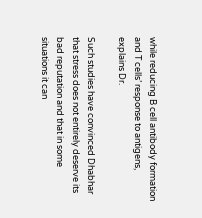while reducing B cell antibody formation and T cells’ response to antigens, explains Dr.

Such studies have convinced Dhabhar that stress does not entirely deserve its bad reputation and that in some situations it can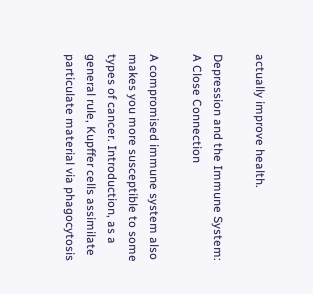actually improve health.

Depression and the Immune System: A Close Connection

A compromised immune system also makes you more susceptible to some types of cancer. Introduction, as a general rule, Kupffer cells assimilate particulate material via phagocytosis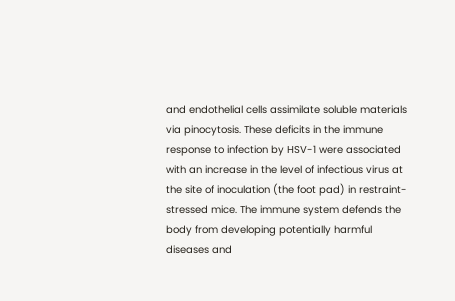and endothelial cells assimilate soluble materials via pinocytosis. These deficits in the immune response to infection by HSV-1 were associated with an increase in the level of infectious virus at the site of inoculation (the foot pad) in restraint-stressed mice. The immune system defends the body from developing potentially harmful diseases and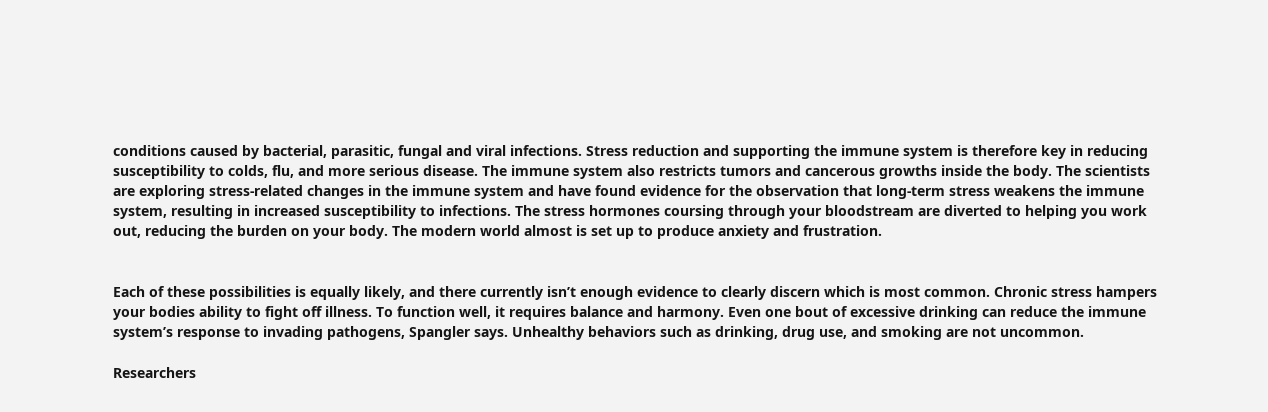conditions caused by bacterial, parasitic, fungal and viral infections. Stress reduction and supporting the immune system is therefore key in reducing susceptibility to colds, flu, and more serious disease. The immune system also restricts tumors and cancerous growths inside the body. The scientists are exploring stress-related changes in the immune system and have found evidence for the observation that long-term stress weakens the immune system, resulting in increased susceptibility to infections. The stress hormones coursing through your bloodstream are diverted to helping you work out, reducing the burden on your body. The modern world almost is set up to produce anxiety and frustration.


Each of these possibilities is equally likely, and there currently isn’t enough evidence to clearly discern which is most common. Chronic stress hampers your bodies ability to fight off illness. To function well, it requires balance and harmony. Even one bout of excessive drinking can reduce the immune system’s response to invading pathogens, Spangler says. Unhealthy behaviors such as drinking, drug use, and smoking are not uncommon.

Researchers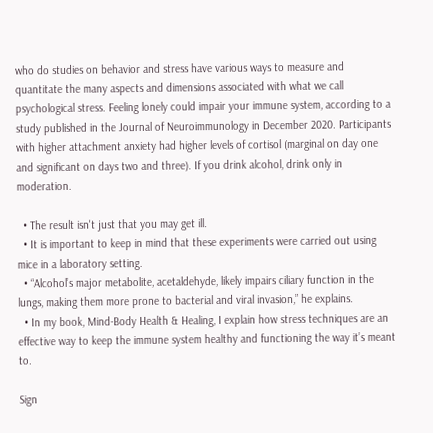who do studies on behavior and stress have various ways to measure and quantitate the many aspects and dimensions associated with what we call psychological stress. Feeling lonely could impair your immune system, according to a study published in the Journal of Neuroimmunology in December 2020. Participants with higher attachment anxiety had higher levels of cortisol (marginal on day one and significant on days two and three). If you drink alcohol, drink only in moderation.

  • The result isn't just that you may get ill.
  • It is important to keep in mind that these experiments were carried out using mice in a laboratory setting.
  • “Alcohol’s major metabolite, acetaldehyde, likely impairs ciliary function in the lungs, making them more prone to bacterial and viral invasion,” he explains.
  • In my book, Mind-Body Health & Healing, I explain how stress techniques are an effective way to keep the immune system healthy and functioning the way it’s meant to.

Sign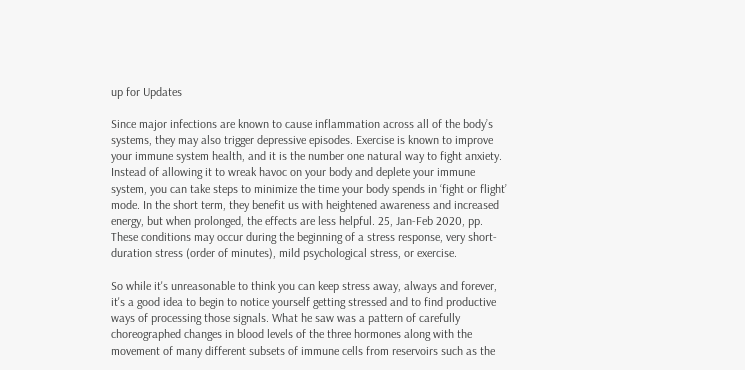up for Updates

Since major infections are known to cause inflammation across all of the body’s systems, they may also trigger depressive episodes. Exercise is known to improve your immune system health, and it is the number one natural way to fight anxiety. Instead of allowing it to wreak havoc on your body and deplete your immune system, you can take steps to minimize the time your body spends in ‘fight or flight’ mode. In the short term, they benefit us with heightened awareness and increased energy, but when prolonged, the effects are less helpful. 25, Jan-Feb 2020, pp. These conditions may occur during the beginning of a stress response, very short-duration stress (order of minutes), mild psychological stress, or exercise.

So while it's unreasonable to think you can keep stress away, always and forever, it's a good idea to begin to notice yourself getting stressed and to find productive ways of processing those signals. What he saw was a pattern of carefully choreographed changes in blood levels of the three hormones along with the movement of many different subsets of immune cells from reservoirs such as the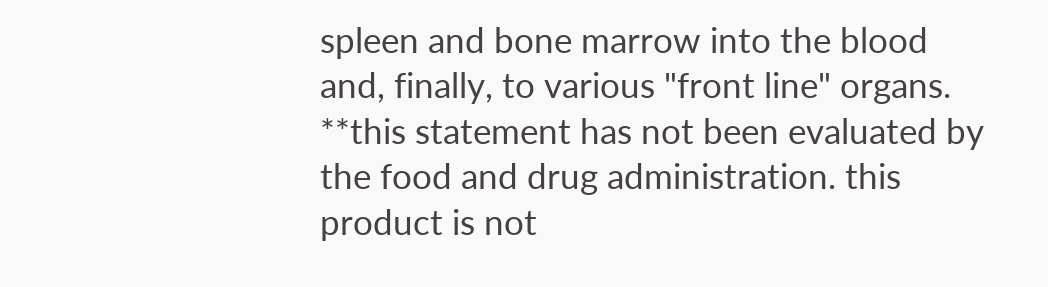spleen and bone marrow into the blood and, finally, to various "front line" organs. **this statement has not been evaluated by the food and drug administration. this product is not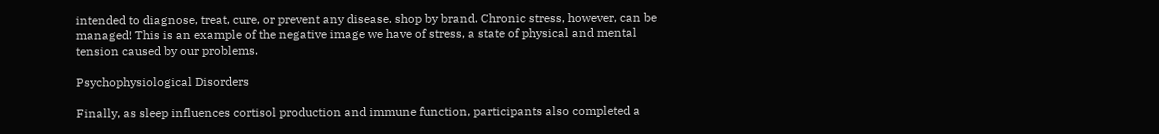intended to diagnose, treat, cure, or prevent any disease. shop by brand. Chronic stress, however, can be managed! This is an example of the negative image we have of stress, a state of physical and mental tension caused by our problems.

Psychophysiological Disorders

Finally, as sleep influences cortisol production and immune function, participants also completed a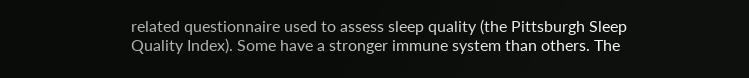related questionnaire used to assess sleep quality (the Pittsburgh Sleep Quality Index). Some have a stronger immune system than others. The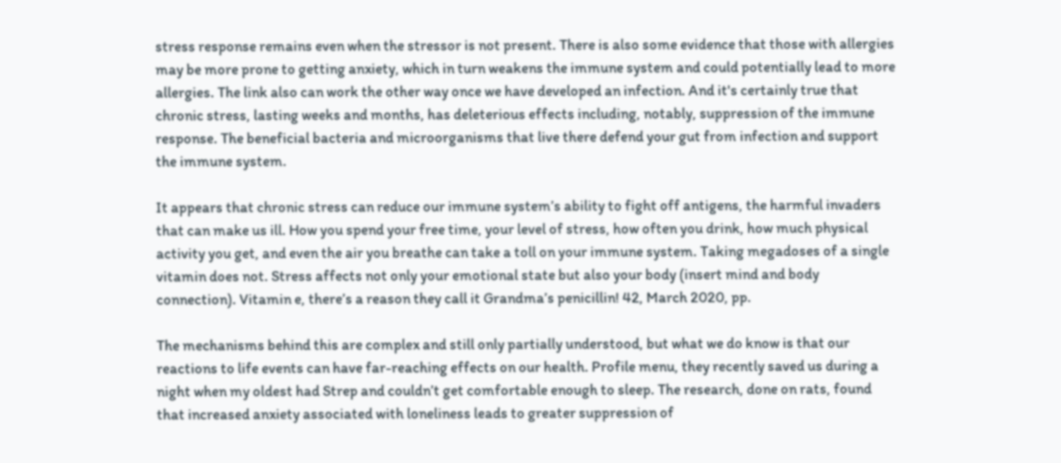stress response remains even when the stressor is not present. There is also some evidence that those with allergies may be more prone to getting anxiety, which in turn weakens the immune system and could potentially lead to more allergies. The link also can work the other way once we have developed an infection. And it's certainly true that chronic stress, lasting weeks and months, has deleterious effects including, notably, suppression of the immune response. The beneficial bacteria and microorganisms that live there defend your gut from infection and support the immune system.

It appears that chronic stress can reduce our immune system’s ability to fight off antigens, the harmful invaders that can make us ill. How you spend your free time, your level of stress, how often you drink, how much physical activity you get, and even the air you breathe can take a toll on your immune system. Taking megadoses of a single vitamin does not. Stress affects not only your emotional state but also your body (insert mind and body connection). Vitamin e, there’s a reason they call it Grandma’s penicillin! 42, March 2020, pp.

The mechanisms behind this are complex and still only partially understood, but what we do know is that our reactions to life events can have far-reaching effects on our health. Profile menu, they recently saved us during a night when my oldest had Strep and couldn’t get comfortable enough to sleep. The research, done on rats, found that increased anxiety associated with loneliness leads to greater suppression of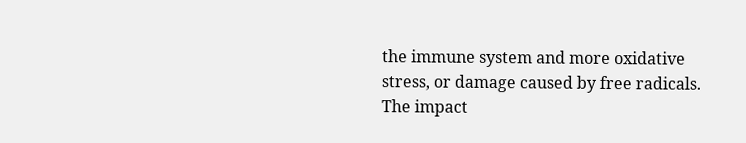the immune system and more oxidative stress, or damage caused by free radicals. The impact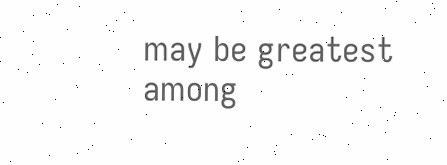may be greatest among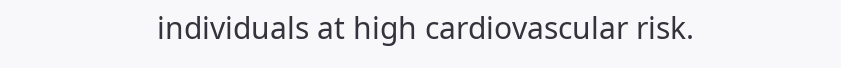individuals at high cardiovascular risk.